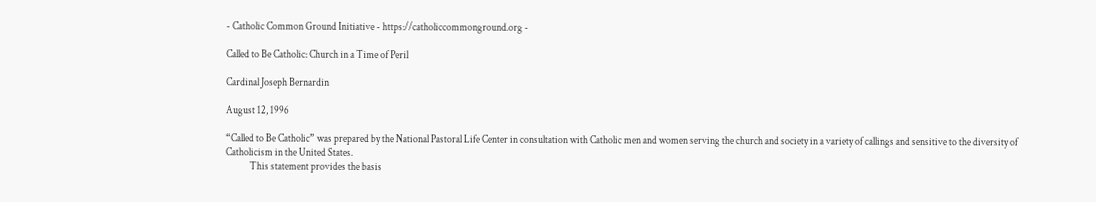- Catholic Common Ground Initiative - https://catholiccommonground.org -

Called to Be Catholic: Church in a Time of Peril

Cardinal Joseph Bernardin

August 12, 1996

“Called to Be Catholic” was prepared by the National Pastoral Life Center in consultation with Catholic men and women serving the church and society in a variety of callings and sensitive to the diversity of Catholicism in the United States.
            This statement provides the basis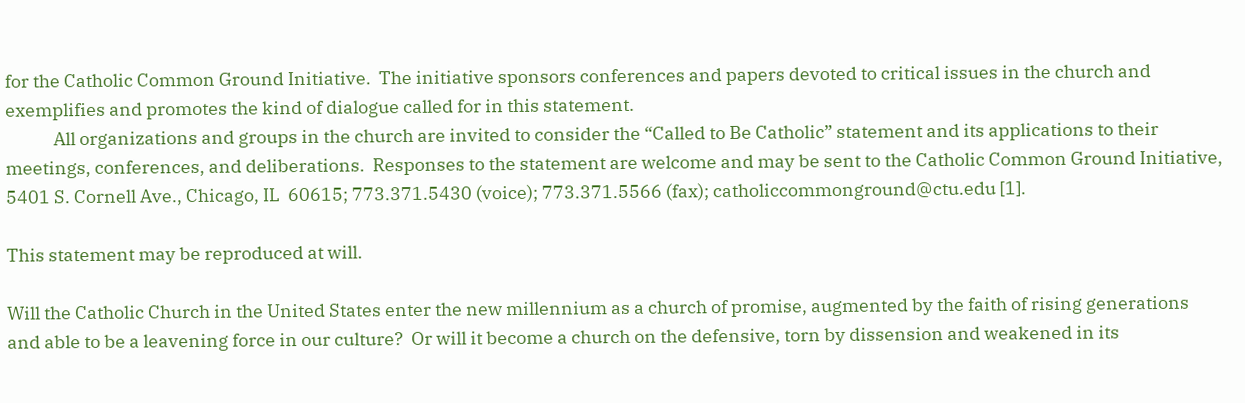for the Catholic Common Ground Initiative.  The initiative sponsors conferences and papers devoted to critical issues in the church and exemplifies and promotes the kind of dialogue called for in this statement.
            All organizations and groups in the church are invited to consider the “Called to Be Catholic” statement and its applications to their meetings, conferences, and deliberations.  Responses to the statement are welcome and may be sent to the Catholic Common Ground Initiative, 5401 S. Cornell Ave., Chicago, IL  60615; 773.371.5430 (voice); 773.371.5566 (fax); catholiccommonground@ctu.edu [1].

This statement may be reproduced at will.

Will the Catholic Church in the United States enter the new millennium as a church of promise, augmented by the faith of rising generations and able to be a leavening force in our culture?  Or will it become a church on the defensive, torn by dissension and weakened in its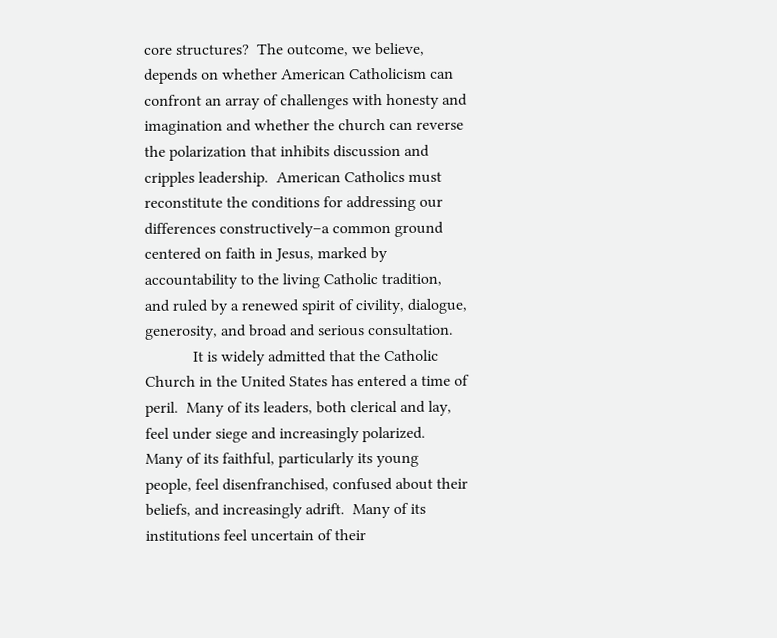core structures?  The outcome, we believe, depends on whether American Catholicism can confront an array of challenges with honesty and imagination and whether the church can reverse the polarization that inhibits discussion and cripples leadership.  American Catholics must reconstitute the conditions for addressing our differences constructively–a common ground centered on faith in Jesus, marked by accountability to the living Catholic tradition, and ruled by a renewed spirit of civility, dialogue, generosity, and broad and serious consultation.
            It is widely admitted that the Catholic Church in the United States has entered a time of peril.  Many of its leaders, both clerical and lay, feel under siege and increasingly polarized.  Many of its faithful, particularly its young people, feel disenfranchised, confused about their beliefs, and increasingly adrift.  Many of its institutions feel uncertain of their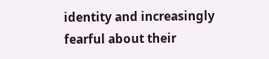identity and increasingly fearful about their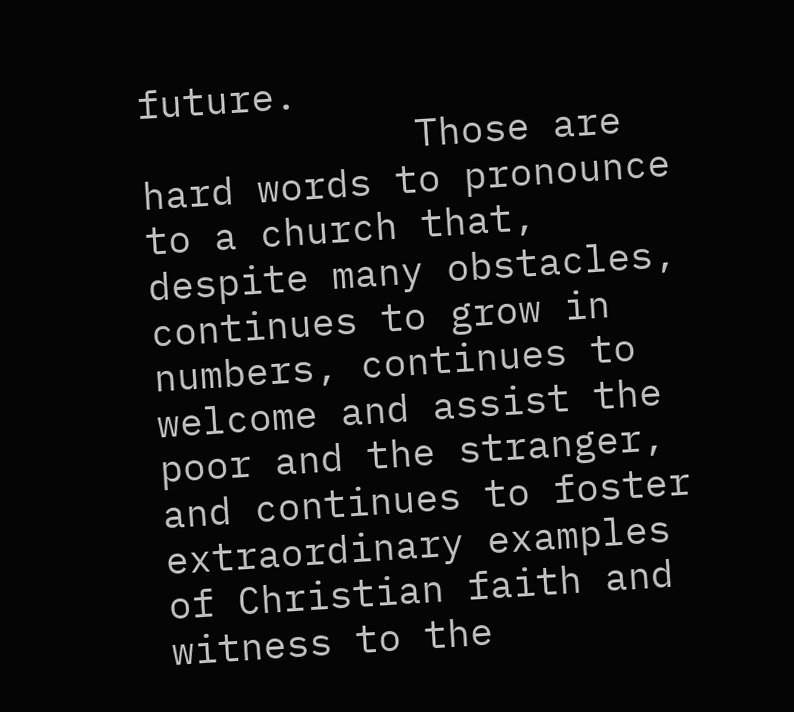future.
            Those are hard words to pronounce to a church that, despite many obstacles, continues to grow in numbers, continues to welcome and assist the poor and the stranger, and continues to foster extraordinary examples of Christian faith and witness to the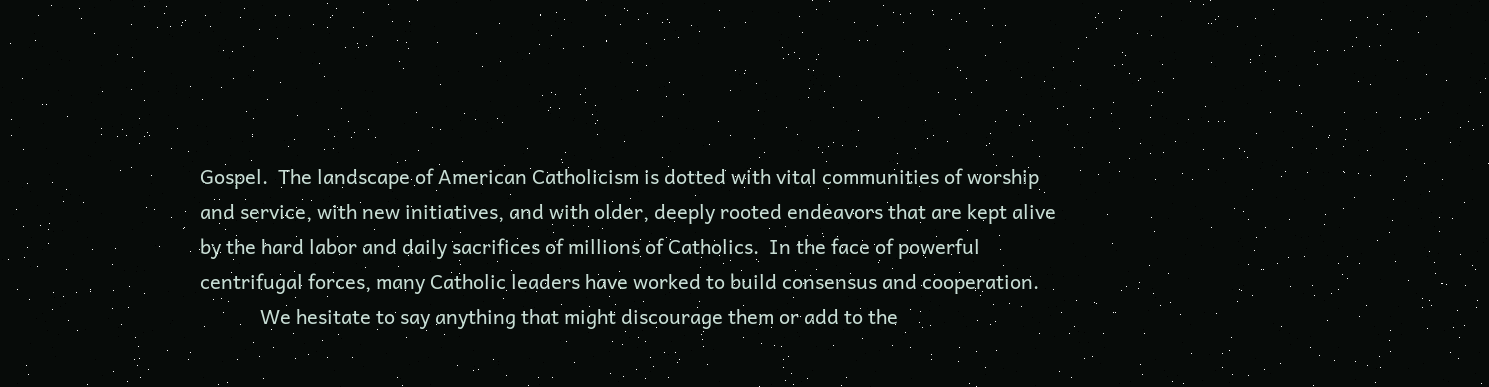Gospel.  The landscape of American Catholicism is dotted with vital communities of worship and service, with new initiatives, and with older, deeply rooted endeavors that are kept alive by the hard labor and daily sacrifices of millions of Catholics.  In the face of powerful centrifugal forces, many Catholic leaders have worked to build consensus and cooperation.
            We hesitate to say anything that might discourage them or add to the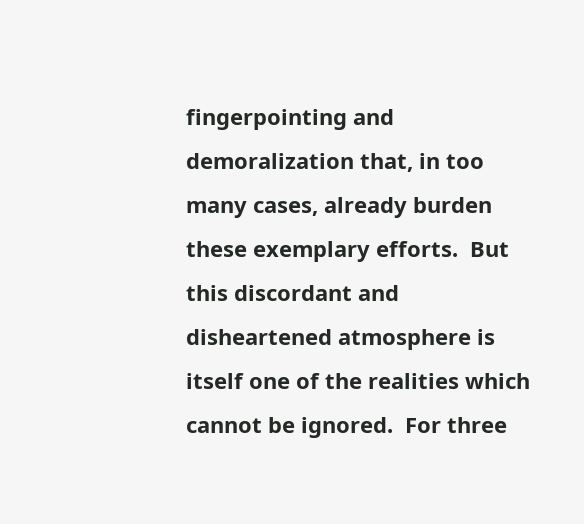fingerpointing and demoralization that, in too many cases, already burden these exemplary efforts.  But this discordant and disheartened atmosphere is itself one of the realities which cannot be ignored.  For three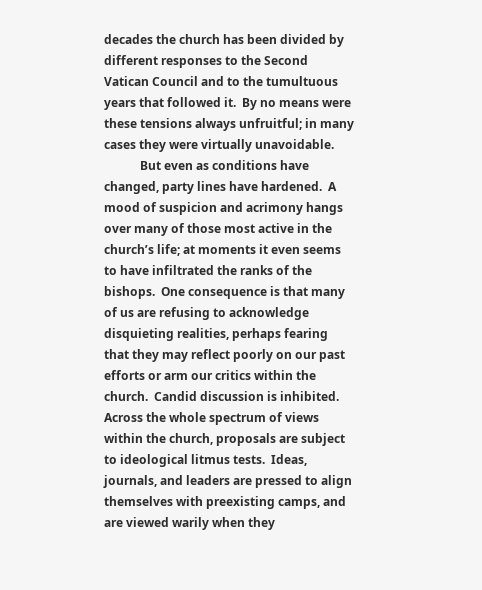decades the church has been divided by different responses to the Second Vatican Council and to the tumultuous years that followed it.  By no means were these tensions always unfruitful; in many cases they were virtually unavoidable.
            But even as conditions have changed, party lines have hardened.  A mood of suspicion and acrimony hangs over many of those most active in the church’s life; at moments it even seems to have infiltrated the ranks of the bishops.  One consequence is that many of us are refusing to acknowledge disquieting realities, perhaps fearing that they may reflect poorly on our past efforts or arm our critics within the church.  Candid discussion is inhibited.  Across the whole spectrum of views within the church, proposals are subject to ideological litmus tests.  Ideas, journals, and leaders are pressed to align themselves with preexisting camps, and are viewed warily when they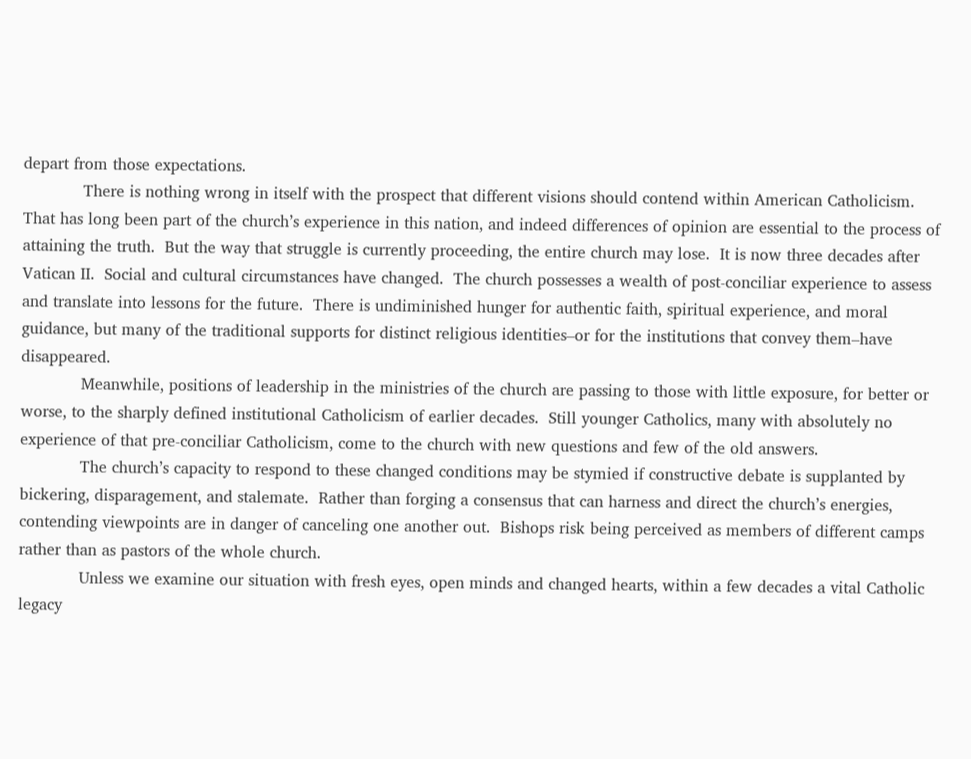depart from those expectations.
            There is nothing wrong in itself with the prospect that different visions should contend within American Catholicism.  That has long been part of the church’s experience in this nation, and indeed differences of opinion are essential to the process of attaining the truth.  But the way that struggle is currently proceeding, the entire church may lose.  It is now three decades after Vatican II.  Social and cultural circumstances have changed.  The church possesses a wealth of post-conciliar experience to assess and translate into lessons for the future.  There is undiminished hunger for authentic faith, spiritual experience, and moral guidance, but many of the traditional supports for distinct religious identities–or for the institutions that convey them–have disappeared.
            Meanwhile, positions of leadership in the ministries of the church are passing to those with little exposure, for better or worse, to the sharply defined institutional Catholicism of earlier decades.  Still younger Catholics, many with absolutely no experience of that pre-conciliar Catholicism, come to the church with new questions and few of the old answers.
            The church’s capacity to respond to these changed conditions may be stymied if constructive debate is supplanted by bickering, disparagement, and stalemate.  Rather than forging a consensus that can harness and direct the church’s energies, contending viewpoints are in danger of canceling one another out.  Bishops risk being perceived as members of different camps rather than as pastors of the whole church.
            Unless we examine our situation with fresh eyes, open minds and changed hearts, within a few decades a vital Catholic legacy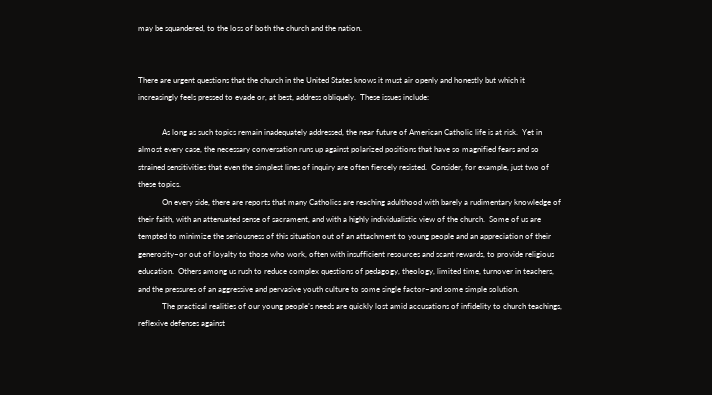may be squandered, to the loss of both the church and the nation.


There are urgent questions that the church in the United States knows it must air openly and honestly but which it increasingly feels pressed to evade or, at best, address obliquely.  These issues include:

            As long as such topics remain inadequately addressed, the near future of American Catholic life is at risk.  Yet in almost every case, the necessary conversation runs up against polarized positions that have so magnified fears and so strained sensitivities that even the simplest lines of inquiry are often fiercely resisted.  Consider, for example, just two of these topics.
            On every side, there are reports that many Catholics are reaching adulthood with barely a rudimentary knowledge of their faith, with an attenuated sense of sacrament, and with a highly individualistic view of the church.  Some of us are tempted to minimize the seriousness of this situation out of an attachment to young people and an appreciation of their generosity–or out of loyalty to those who work, often with insufficient resources and scant rewards, to provide religious education.  Others among us rush to reduce complex questions of pedagogy, theology, limited time, turnover in teachers, and the pressures of an aggressive and pervasive youth culture to some single factor–and some simple solution.
            The practical realities of our young people’s needs are quickly lost amid accusations of infidelity to church teachings, reflexive defenses against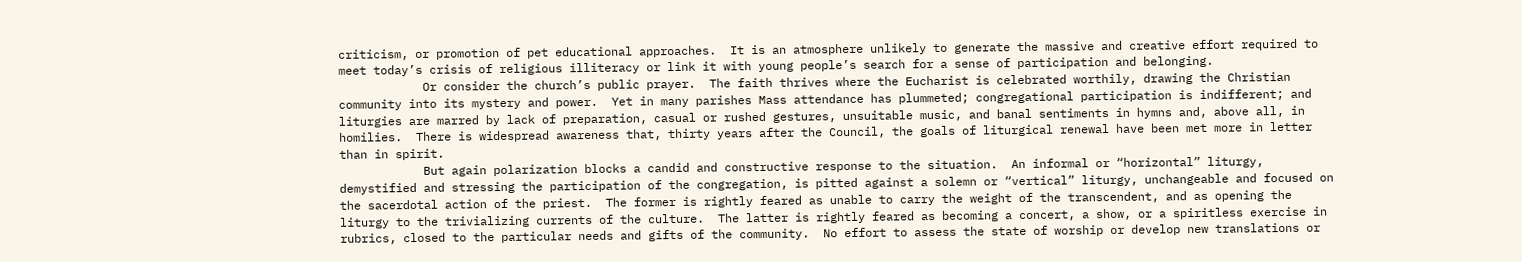criticism, or promotion of pet educational approaches.  It is an atmosphere unlikely to generate the massive and creative effort required to meet today’s crisis of religious illiteracy or link it with young people’s search for a sense of participation and belonging.
            Or consider the church’s public prayer.  The faith thrives where the Eucharist is celebrated worthily, drawing the Christian community into its mystery and power.  Yet in many parishes Mass attendance has plummeted; congregational participation is indifferent; and liturgies are marred by lack of preparation, casual or rushed gestures, unsuitable music, and banal sentiments in hymns and, above all, in homilies.  There is widespread awareness that, thirty years after the Council, the goals of liturgical renewal have been met more in letter than in spirit.
            But again polarization blocks a candid and constructive response to the situation.  An informal or “horizontal” liturgy, demystified and stressing the participation of the congregation, is pitted against a solemn or “vertical” liturgy, unchangeable and focused on the sacerdotal action of the priest.  The former is rightly feared as unable to carry the weight of the transcendent, and as opening the liturgy to the trivializing currents of the culture.  The latter is rightly feared as becoming a concert, a show, or a spiritless exercise in rubrics, closed to the particular needs and gifts of the community.  No effort to assess the state of worship or develop new translations or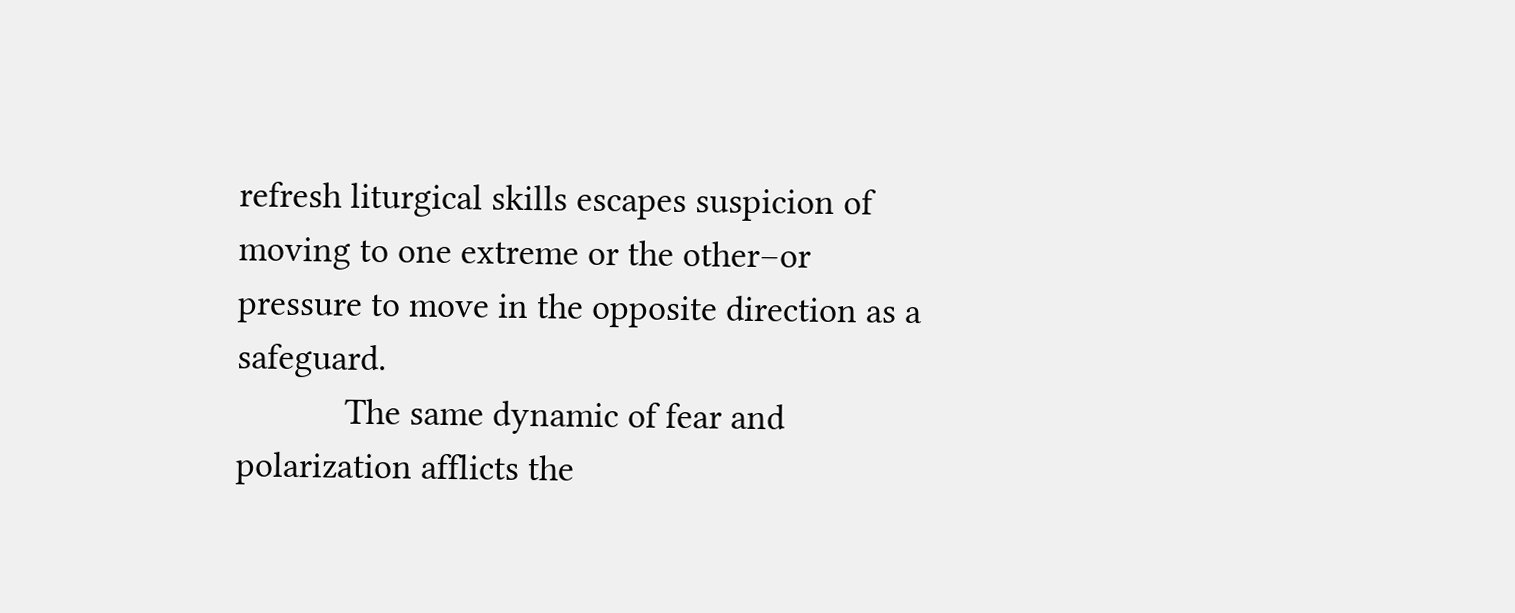refresh liturgical skills escapes suspicion of moving to one extreme or the other–or pressure to move in the opposite direction as a safeguard.
            The same dynamic of fear and polarization afflicts the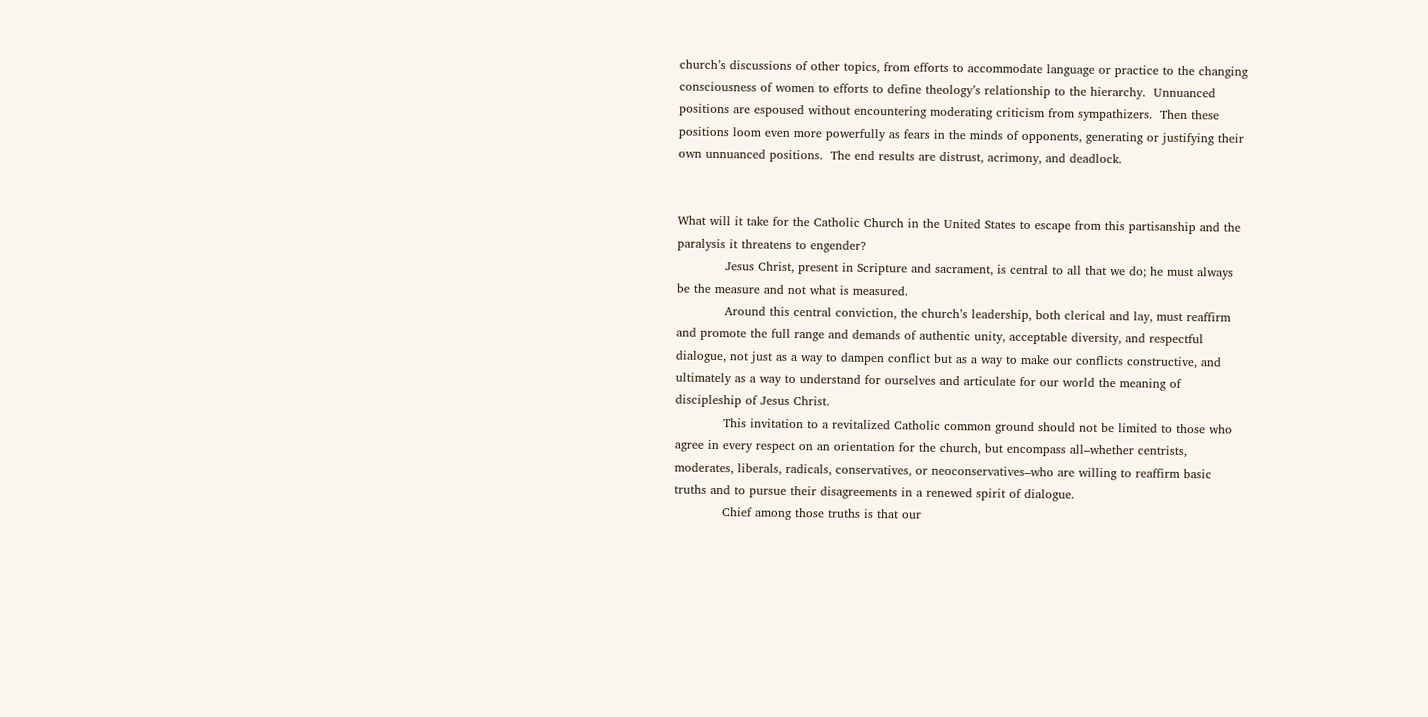church’s discussions of other topics, from efforts to accommodate language or practice to the changing consciousness of women to efforts to define theology’s relationship to the hierarchy.  Unnuanced positions are espoused without encountering moderating criticism from sympathizers.  Then these positions loom even more powerfully as fears in the minds of opponents, generating or justifying their own unnuanced positions.  The end results are distrust, acrimony, and deadlock.


What will it take for the Catholic Church in the United States to escape from this partisanship and the paralysis it threatens to engender?
            Jesus Christ, present in Scripture and sacrament, is central to all that we do; he must always be the measure and not what is measured.
            Around this central conviction, the church’s leadership, both clerical and lay, must reaffirm and promote the full range and demands of authentic unity, acceptable diversity, and respectful dialogue, not just as a way to dampen conflict but as a way to make our conflicts constructive, and ultimately as a way to understand for ourselves and articulate for our world the meaning of discipleship of Jesus Christ.
            This invitation to a revitalized Catholic common ground should not be limited to those who agree in every respect on an orientation for the church, but encompass all–whether centrists, moderates, liberals, radicals, conservatives, or neoconservatives–who are willing to reaffirm basic truths and to pursue their disagreements in a renewed spirit of dialogue.
            Chief among those truths is that our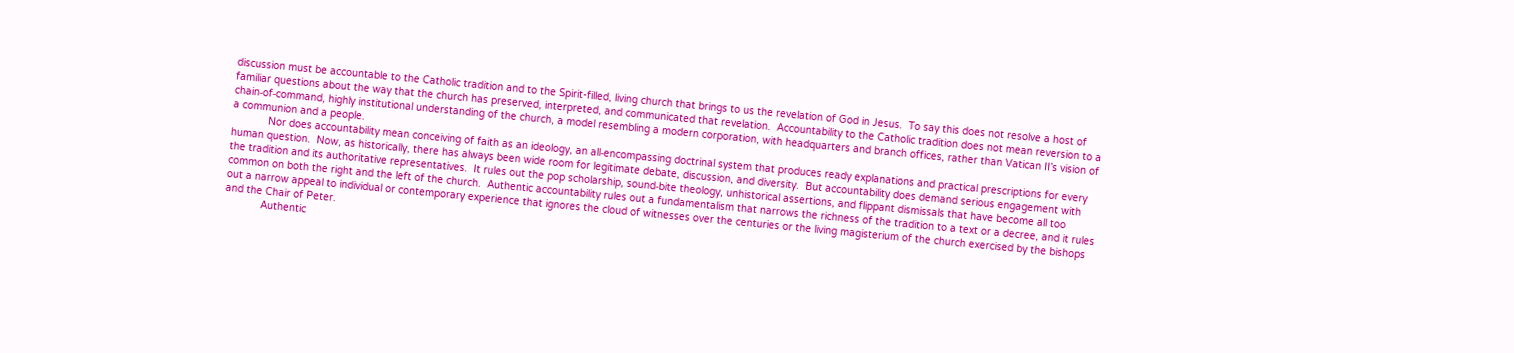discussion must be accountable to the Catholic tradition and to the Spirit-filled, living church that brings to us the revelation of God in Jesus.  To say this does not resolve a host of familiar questions about the way that the church has preserved, interpreted, and communicated that revelation.  Accountability to the Catholic tradition does not mean reversion to a chain‑of‑command, highly institutional understanding of the church, a model resembling a modern corporation, with headquarters and branch offices, rather than Vatican II’s vision of a communion and a people.
            Nor does accountability mean conceiving of faith as an ideology, an all‑encompassing doctrinal system that produces ready explanations and practical prescriptions for every human question.  Now, as historically, there has always been wide room for legitimate debate, discussion, and diversity.  But accountability does demand serious engagement with the tradition and its authoritative representatives.  It rules out the pop scholarship, sound‑bite theology, unhistorical assertions, and flippant dismissals that have become all too common on both the right and the left of the church.  Authentic accountability rules out a fundamentalism that narrows the richness of the tradition to a text or a decree, and it rules out a narrow appeal to individual or contemporary experience that ignores the cloud of witnesses over the centuries or the living magisterium of the church exercised by the bishops and the Chair of Peter.
            Authentic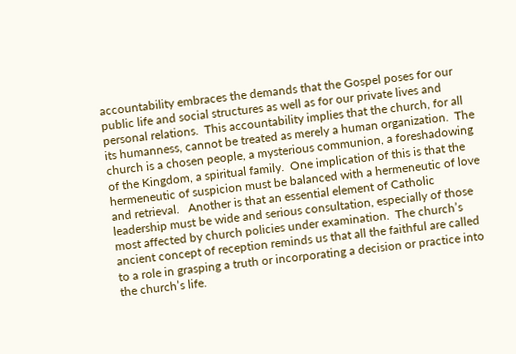accountability embraces the demands that the Gospel poses for our public life and social structures as well as for our private lives and personal relations.  This accountability implies that the church, for all its humanness, cannot be treated as merely a human organization.  The church is a chosen people, a mysterious communion, a foreshadowing of the Kingdom, a spiritual family.  One implication of this is that the hermeneutic of suspicion must be balanced with a hermeneutic of love and retrieval.   Another is that an essential element of Catholic leadership must be wide and serious consultation, especially of those most affected by church policies under examination.  The church’s ancient concept of reception reminds us that all the faithful are called to a role in grasping a truth or incorporating a decision or practice into the church’s life.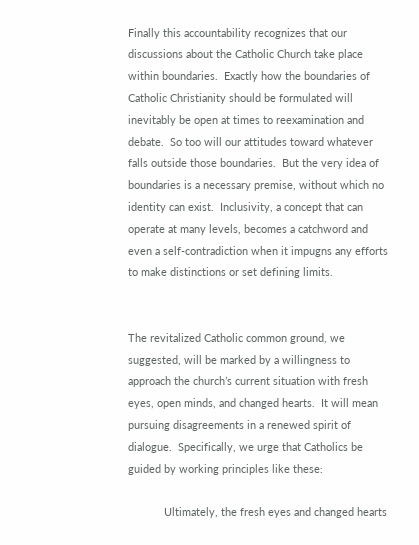Finally this accountability recognizes that our discussions about the Catholic Church take place within boundaries.  Exactly how the boundaries of Catholic Christianity should be formulated will inevitably be open at times to reexamination and debate.  So too will our attitudes toward whatever falls outside those boundaries.  But the very idea of boundaries is a necessary premise, without which no identity can exist.  Inclusivity, a concept that can operate at many levels, becomes a catchword and even a self-contradiction when it impugns any efforts to make distinctions or set defining limits.


The revitalized Catholic common ground, we suggested, will be marked by a willingness to approach the church’s current situation with fresh eyes, open minds, and changed hearts.  It will mean pursuing disagreements in a renewed spirit of dialogue.  Specifically, we urge that Catholics be guided by working principles like these:

            Ultimately, the fresh eyes and changed hearts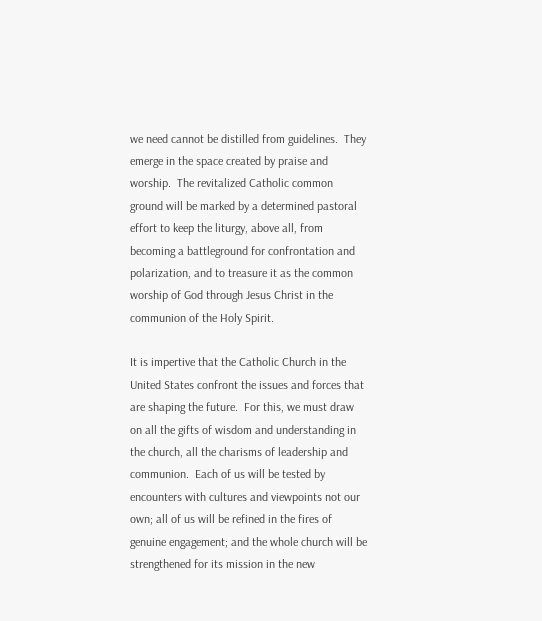we need cannot be distilled from guidelines.  They emerge in the space created by praise and worship.  The revitalized Catholic common ground will be marked by a determined pastoral effort to keep the liturgy, above all, from becoming a battleground for confrontation and polarization, and to treasure it as the common worship of God through Jesus Christ in the communion of the Holy Spirit.

It is impertive that the Catholic Church in the United States confront the issues and forces that are shaping the future.  For this, we must draw on all the gifts of wisdom and understanding in the church, all the charisms of leadership and communion.  Each of us will be tested by encounters with cultures and viewpoints not our own; all of us will be refined in the fires of genuine engagement; and the whole church will be strengthened for its mission in the new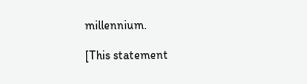millennium.

[This statement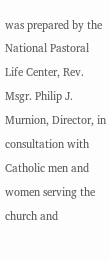was prepared by the National Pastoral Life Center, Rev. Msgr. Philip J. Murnion, Director, in consultation with Catholic men and women serving the church and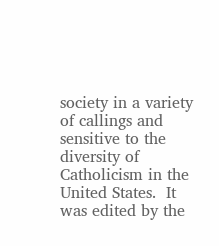society in a variety of callings and sensitive to the diversity of Catholicism in the United States.  It was edited by the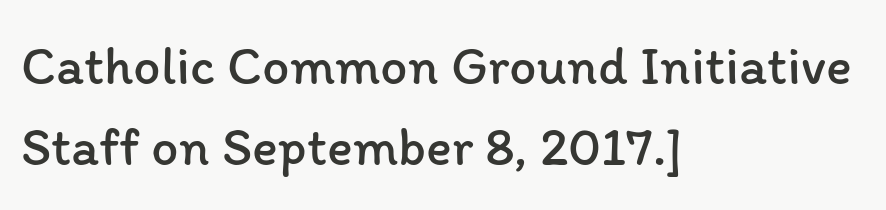Catholic Common Ground Initiative Staff on September 8, 2017.]